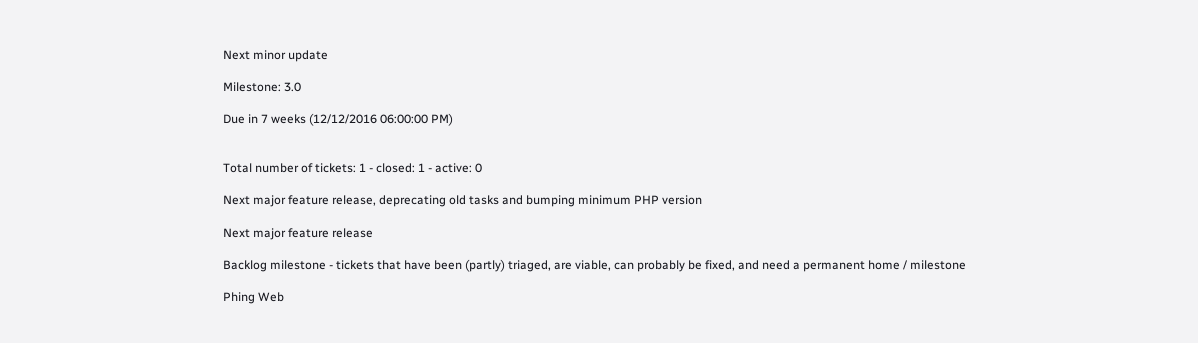Next minor update

Milestone: 3.0

Due in 7 weeks (12/12/2016 06:00:00 PM)


Total number of tickets: 1 - closed: 1 - active: 0

Next major feature release, deprecating old tasks and bumping minimum PHP version

Next major feature release

Backlog milestone - tickets that have been (partly) triaged, are viable, can probably be fixed, and need a permanent home / milestone

Phing Web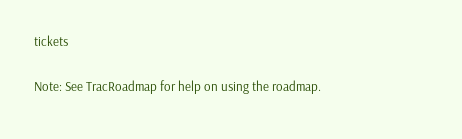tickets

Note: See TracRoadmap for help on using the roadmap.